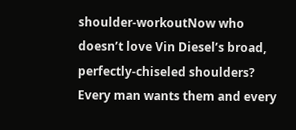shoulder-workoutNow who doesn’t love Vin Diesel’s broad, perfectly-chiseled shoulders? Every man wants them and every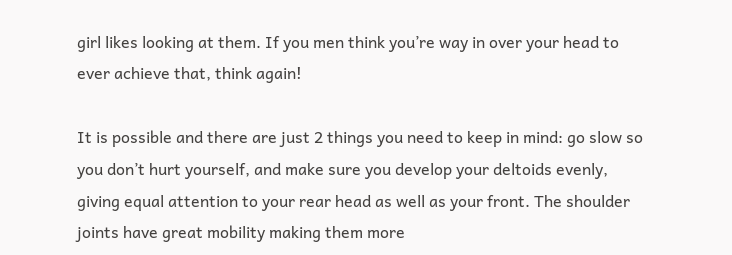girl likes looking at them. If you men think you’re way in over your head to ever achieve that, think again!

It is possible and there are just 2 things you need to keep in mind: go slow so you don’t hurt yourself, and make sure you develop your deltoids evenly, giving equal attention to your rear head as well as your front. The shoulder joints have great mobility making them more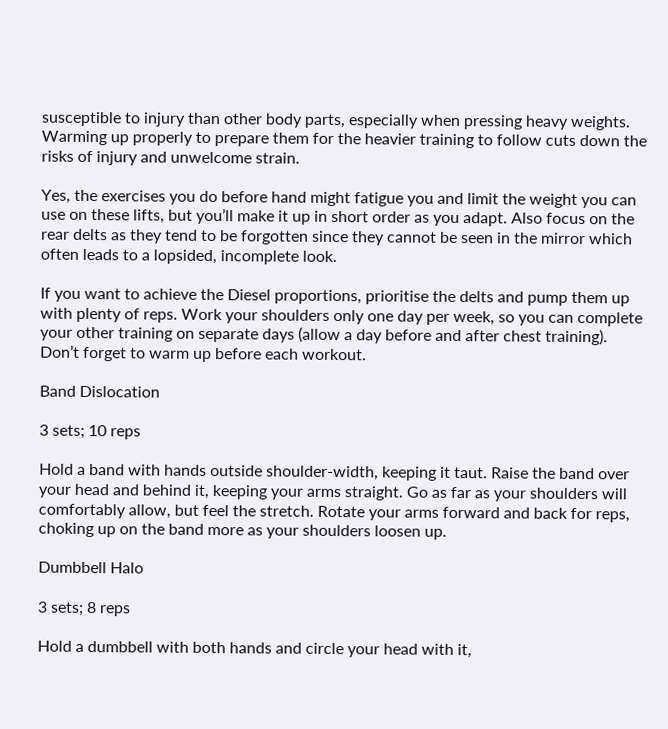susceptible to injury than other body parts, especially when pressing heavy weights. Warming up properly to prepare them for the heavier training to follow cuts down the risks of injury and unwelcome strain.

Yes, the exercises you do before hand might fatigue you and limit the weight you can use on these lifts, but you’ll make it up in short order as you adapt. Also focus on the rear delts as they tend to be forgotten since they cannot be seen in the mirror which often leads to a lopsided, incomplete look.

If you want to achieve the Diesel proportions, prioritise the delts and pump them up with plenty of reps. Work your shoulders only one day per week, so you can complete your other training on separate days (allow a day before and after chest training). Don’t forget to warm up before each workout.

Band Dislocation

3 sets; 10 reps

Hold a band with hands outside shoulder-width, keeping it taut. Raise the band over your head and behind it, keeping your arms straight. Go as far as your shoulders will comfortably allow, but feel the stretch. Rotate your arms forward and back for reps, choking up on the band more as your shoulders loosen up.

Dumbbell Halo

3 sets; 8 reps

Hold a dumbbell with both hands and circle your head with it,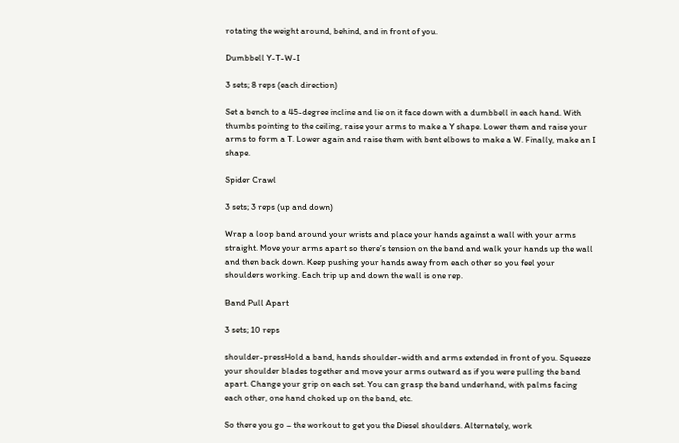rotating the weight around, behind, and in front of you.

Dumbbell Y-T-W-I

3 sets; 8 reps (each direction)

Set a bench to a 45-degree incline and lie on it face down with a dumbbell in each hand. With thumbs pointing to the ceiling, raise your arms to make a Y shape. Lower them and raise your arms to form a T. Lower again and raise them with bent elbows to make a W. Finally, make an I shape.

Spider Crawl

3 sets; 3 reps (up and down)

Wrap a loop band around your wrists and place your hands against a wall with your arms straight. Move your arms apart so there’s tension on the band and walk your hands up the wall and then back down. Keep pushing your hands away from each other so you feel your shoulders working. Each trip up and down the wall is one rep.

Band Pull Apart

3 sets; 10 reps

shoulder-pressHold a band, hands shoulder-width and arms extended in front of you. Squeeze your shoulder blades together and move your arms outward as if you were pulling the band apart. Change your grip on each set. You can grasp the band underhand, with palms facing each other, one hand choked up on the band, etc.

So there you go – the workout to get you the Diesel shoulders. Alternately, work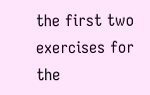the first two exercises for the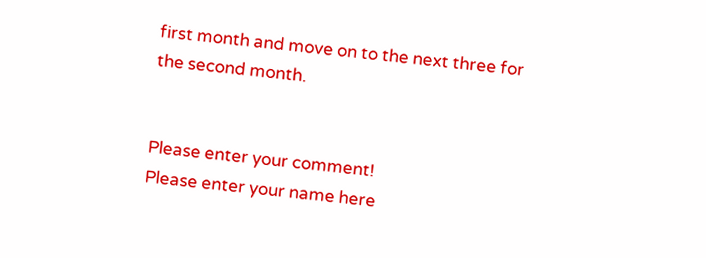first month and move on to the next three for the second month.


Please enter your comment!
Please enter your name here